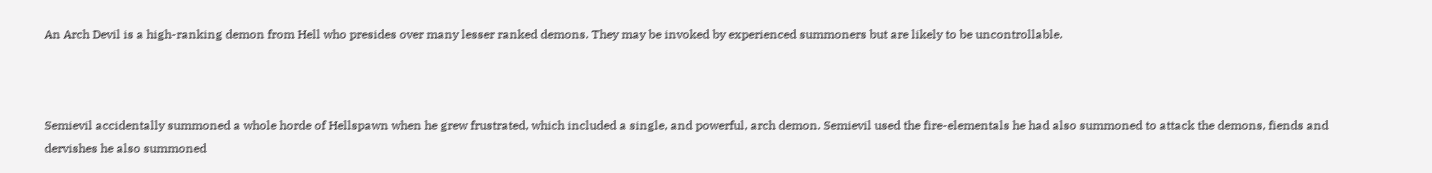An Arch Devil is a high-ranking demon from Hell who presides over many lesser ranked demons. They may be invoked by experienced summoners but are likely to be uncontrollable.



Semievil accidentally summoned a whole horde of Hellspawn when he grew frustrated, which included a single, and powerful, arch demon. Semievil used the fire-elementals he had also summoned to attack the demons, fiends and dervishes he also summoned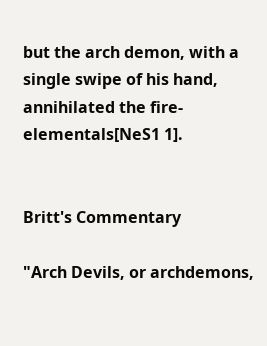but the arch demon, with a single swipe of his hand, annihilated the fire-elementals[NeS1 1].


Britt's Commentary

"Arch Devils, or archdemons,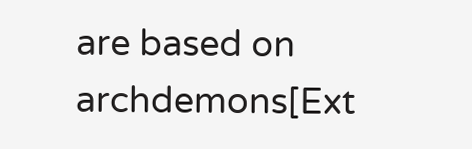are based on archdemons[Ext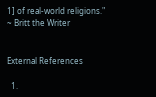1] of real-world religions." ~ Britt the Writer


External References

  1.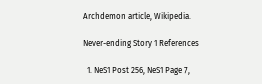Archdemon article, Wikipedia.

Never-ending Story 1 References

  1. NeS1 Post 256, NeS1 Page 7,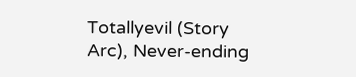Totallyevil (Story Arc), Never-ending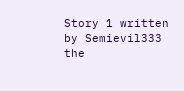Story 1 written by Semievil333 the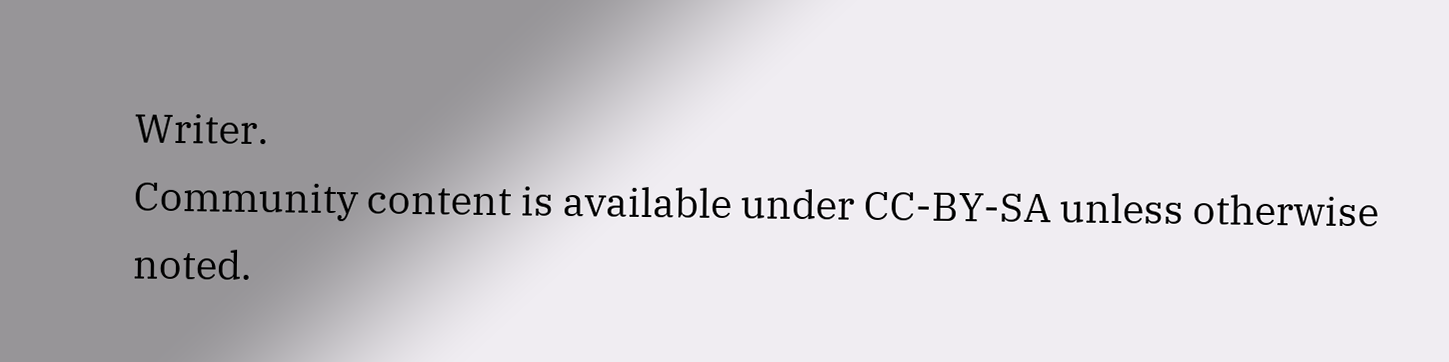Writer.
Community content is available under CC-BY-SA unless otherwise noted.